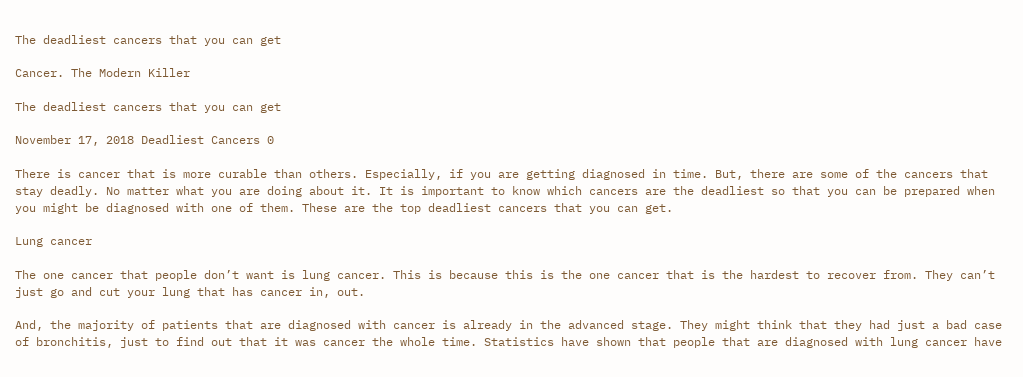The deadliest cancers that you can get

Cancer. The Modern Killer

The deadliest cancers that you can get

November 17, 2018 Deadliest Cancers 0

There is cancer that is more curable than others. Especially, if you are getting diagnosed in time. But, there are some of the cancers that stay deadly. No matter what you are doing about it. It is important to know which cancers are the deadliest so that you can be prepared when you might be diagnosed with one of them. These are the top deadliest cancers that you can get.

Lung cancer

The one cancer that people don’t want is lung cancer. This is because this is the one cancer that is the hardest to recover from. They can’t just go and cut your lung that has cancer in, out.

And, the majority of patients that are diagnosed with cancer is already in the advanced stage. They might think that they had just a bad case of bronchitis, just to find out that it was cancer the whole time. Statistics have shown that people that are diagnosed with lung cancer have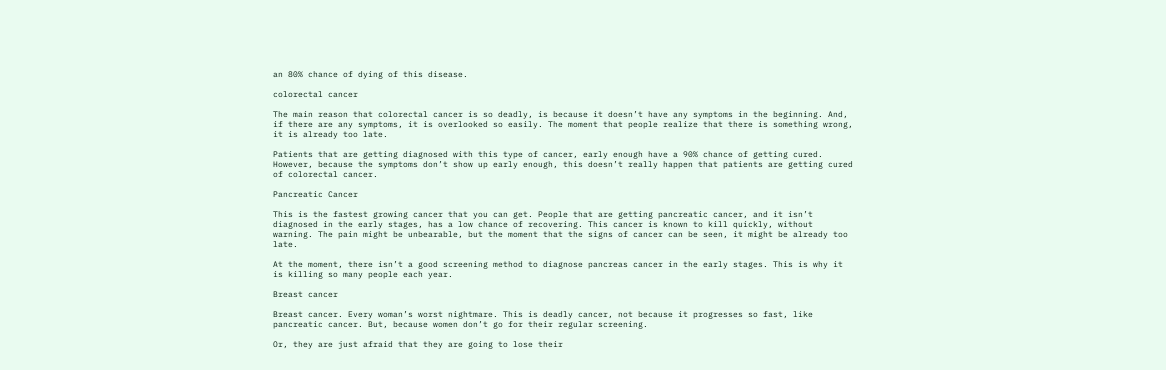an 80% chance of dying of this disease.

colorectal cancer

The main reason that colorectal cancer is so deadly, is because it doesn’t have any symptoms in the beginning. And, if there are any symptoms, it is overlooked so easily. The moment that people realize that there is something wrong, it is already too late.

Patients that are getting diagnosed with this type of cancer, early enough have a 90% chance of getting cured. However, because the symptoms don’t show up early enough, this doesn’t really happen that patients are getting cured of colorectal cancer.

Pancreatic Cancer

This is the fastest growing cancer that you can get. People that are getting pancreatic cancer, and it isn’t diagnosed in the early stages, has a low chance of recovering. This cancer is known to kill quickly, without warning. The pain might be unbearable, but the moment that the signs of cancer can be seen, it might be already too late.

At the moment, there isn’t a good screening method to diagnose pancreas cancer in the early stages. This is why it is killing so many people each year.

Breast cancer

Breast cancer. Every woman’s worst nightmare. This is deadly cancer, not because it progresses so fast, like pancreatic cancer. But, because women don’t go for their regular screening.

Or, they are just afraid that they are going to lose their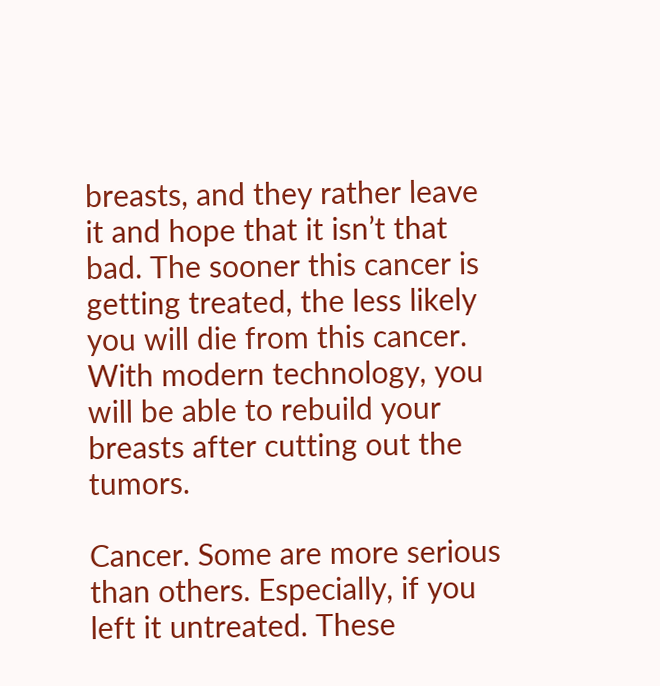breasts, and they rather leave it and hope that it isn’t that bad. The sooner this cancer is getting treated, the less likely you will die from this cancer. With modern technology, you will be able to rebuild your breasts after cutting out the tumors.

Cancer. Some are more serious than others. Especially, if you left it untreated. These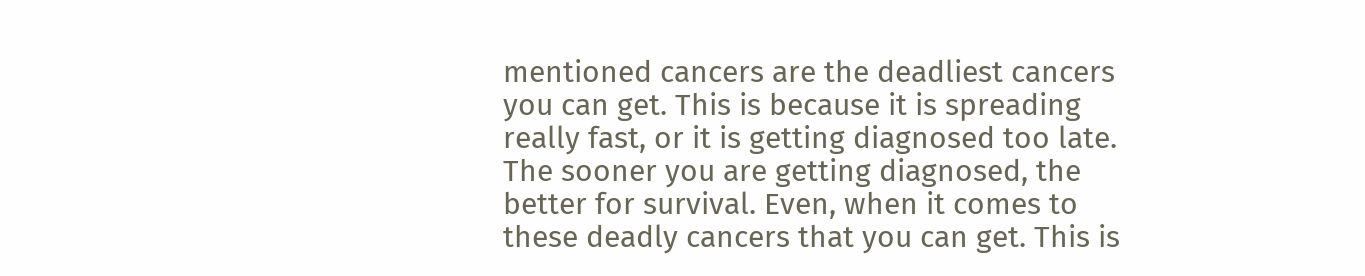mentioned cancers are the deadliest cancers you can get. This is because it is spreading really fast, or it is getting diagnosed too late. The sooner you are getting diagnosed, the better for survival. Even, when it comes to these deadly cancers that you can get. This is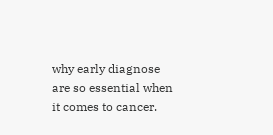why early diagnose are so essential when it comes to cancer.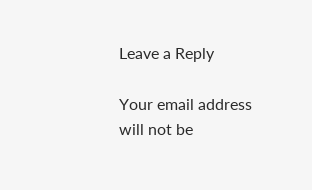Leave a Reply

Your email address will not be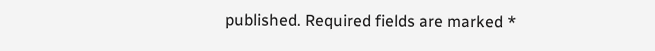published. Required fields are marked *